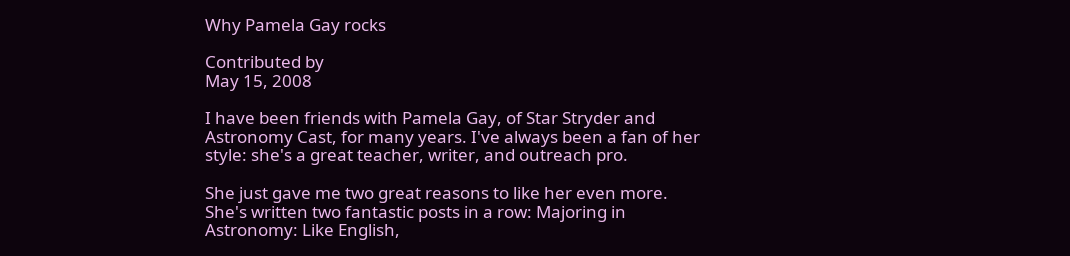Why Pamela Gay rocks

Contributed by
May 15, 2008

I have been friends with Pamela Gay, of Star Stryder and Astronomy Cast, for many years. I've always been a fan of her style: she's a great teacher, writer, and outreach pro.

She just gave me two great reasons to like her even more. She's written two fantastic posts in a row: Majoring in Astronomy: Like English,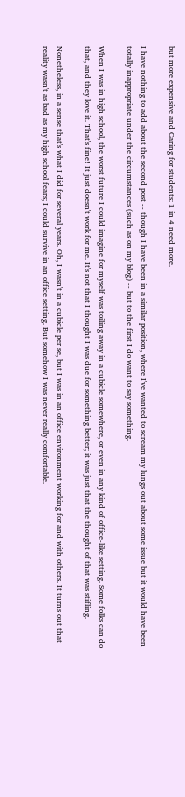but more expensive and Caring for students: 1 in 4 need more.

I have nothing to add about the second post -- though I have been in a similar position, where I've wanted to scream my lungs out about some issue but it would have been totally inappropriate under the circumstances (such as on my blog) -- but to the first I do want to say something.

When I was in high school, the worst future I could imagine for myself was toiling away in a cubicle somewhere, or even in any kind of office-like setting. Some folks can do that, and they love it. That's fine! It just doesn't work for me. It's not that I thought I was due for something better; it was just that the thought of that was stifling.

Nonetheless, in a sense that's what I did for several years. Oh, I wasn't in a cubicle per se, but I was in an office environment working for and with others. It turns out that reality wasn't as bad as my high school fears; I could survive in an office setting. But somehow I was never really comfortable.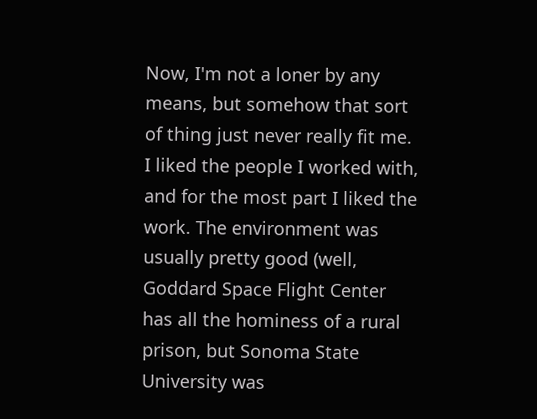Now, I'm not a loner by any means, but somehow that sort of thing just never really fit me. I liked the people I worked with, and for the most part I liked the work. The environment was usually pretty good (well, Goddard Space Flight Center has all the hominess of a rural prison, but Sonoma State University was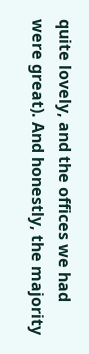quite lovely, and the offices we had were great). And honestly, the majority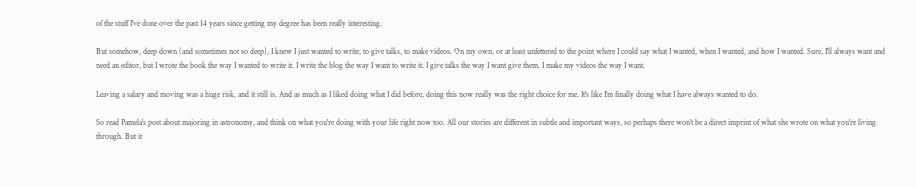of the stuff I've done over the past 14 years since getting my degree has been really interesting.

But somehow, deep down (and sometimes not so deep), I knew I just wanted to write, to give talks, to make videos. On my own, or at least unfettered to the point where I could say what I wanted, when I wanted, and how I wanted. Sure, I'll always want and need an editor, but I wrote the book the way I wanted to write it. I write the blog the way I want to write it. I give talks the way I want give them. I make my videos the way I want.

Leaving a salary and moving was a huge risk, and it still is. And as much as I liked doing what I did before, doing this now really was the right choice for me. It's like I'm finally doing what I have always wanted to do.

So read Pamela's post about majoring in astronomy, and think on what you're doing with your life right now too. All our stories are different in subtle and important ways, so perhaps there won't be a direct imprint of what she wrote on what you're living through. But it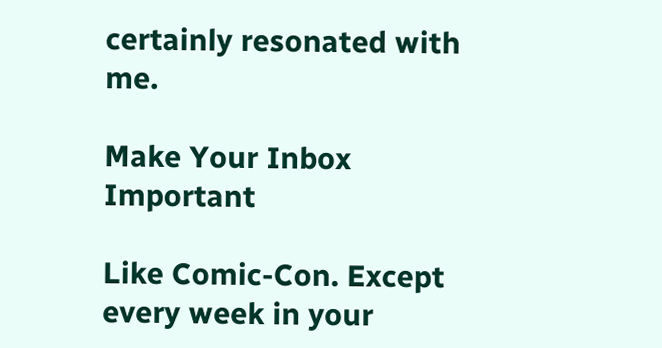certainly resonated with me.

Make Your Inbox Important

Like Comic-Con. Except every week in your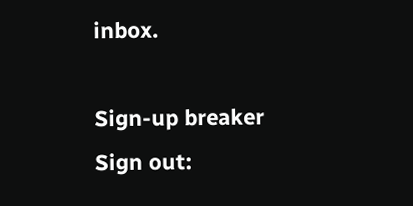inbox.

Sign-up breaker
Sign out: